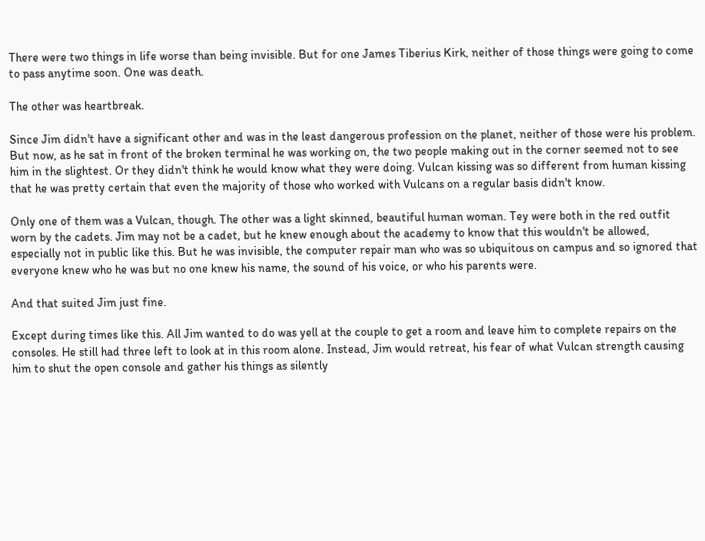There were two things in life worse than being invisible. But for one James Tiberius Kirk, neither of those things were going to come to pass anytime soon. One was death.

The other was heartbreak.

Since Jim didn't have a significant other and was in the least dangerous profession on the planet, neither of those were his problem. But now, as he sat in front of the broken terminal he was working on, the two people making out in the corner seemed not to see him in the slightest. Or they didn't think he would know what they were doing. Vulcan kissing was so different from human kissing that he was pretty certain that even the majority of those who worked with Vulcans on a regular basis didn't know.

Only one of them was a Vulcan, though. The other was a light skinned, beautiful human woman. Tey were both in the red outfit worn by the cadets. Jim may not be a cadet, but he knew enough about the academy to know that this wouldn't be allowed, especially not in public like this. But he was invisible, the computer repair man who was so ubiquitous on campus and so ignored that everyone knew who he was but no one knew his name, the sound of his voice, or who his parents were.

And that suited Jim just fine.

Except during times like this. All Jim wanted to do was yell at the couple to get a room and leave him to complete repairs on the consoles. He still had three left to look at in this room alone. Instead, Jim would retreat, his fear of what Vulcan strength causing him to shut the open console and gather his things as silently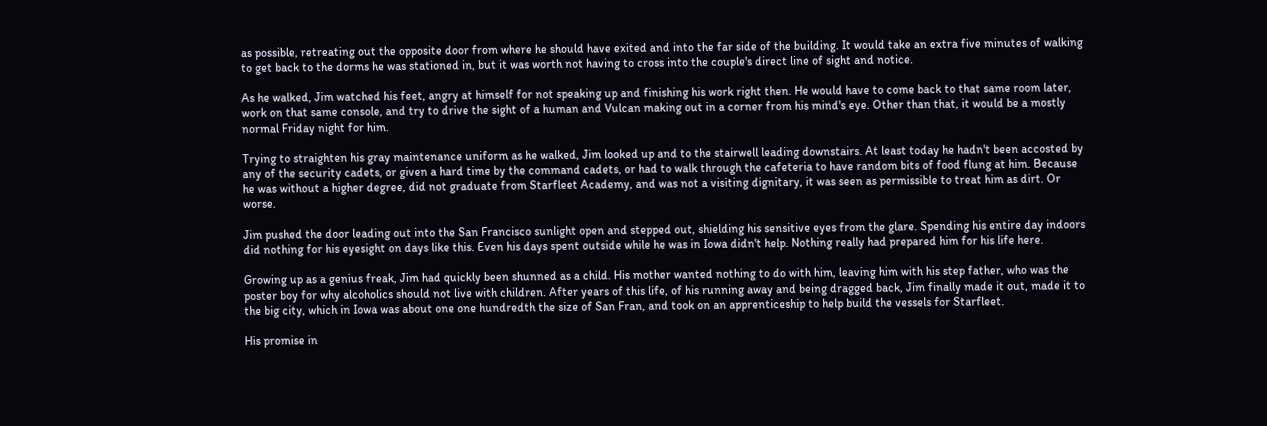as possible, retreating out the opposite door from where he should have exited and into the far side of the building. It would take an extra five minutes of walking to get back to the dorms he was stationed in, but it was worth not having to cross into the couple's direct line of sight and notice.

As he walked, Jim watched his feet, angry at himself for not speaking up and finishing his work right then. He would have to come back to that same room later, work on that same console, and try to drive the sight of a human and Vulcan making out in a corner from his mind's eye. Other than that, it would be a mostly normal Friday night for him.

Trying to straighten his gray maintenance uniform as he walked, Jim looked up and to the stairwell leading downstairs. At least today he hadn't been accosted by any of the security cadets, or given a hard time by the command cadets, or had to walk through the cafeteria to have random bits of food flung at him. Because he was without a higher degree, did not graduate from Starfleet Academy, and was not a visiting dignitary, it was seen as permissible to treat him as dirt. Or worse.

Jim pushed the door leading out into the San Francisco sunlight open and stepped out, shielding his sensitive eyes from the glare. Spending his entire day indoors did nothing for his eyesight on days like this. Even his days spent outside while he was in Iowa didn't help. Nothing really had prepared him for his life here.

Growing up as a genius freak, Jim had quickly been shunned as a child. His mother wanted nothing to do with him, leaving him with his step father, who was the poster boy for why alcoholics should not live with children. After years of this life, of his running away and being dragged back, Jim finally made it out, made it to the big city, which in Iowa was about one one hundredth the size of San Fran, and took on an apprenticeship to help build the vessels for Starfleet.

His promise in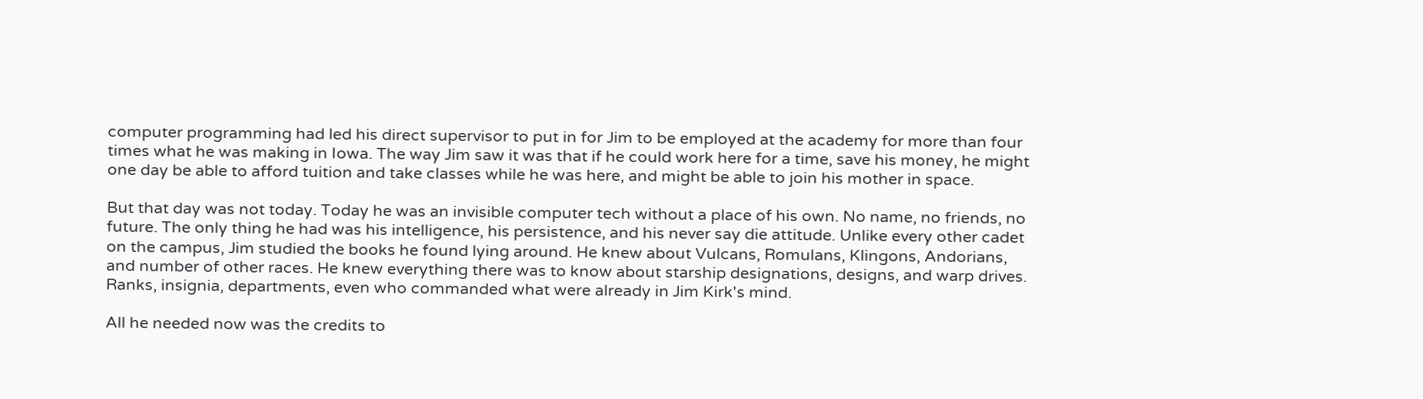computer programming had led his direct supervisor to put in for Jim to be employed at the academy for more than four times what he was making in Iowa. The way Jim saw it was that if he could work here for a time, save his money, he might one day be able to afford tuition and take classes while he was here, and might be able to join his mother in space.

But that day was not today. Today he was an invisible computer tech without a place of his own. No name, no friends, no future. The only thing he had was his intelligence, his persistence, and his never say die attitude. Unlike every other cadet on the campus, Jim studied the books he found lying around. He knew about Vulcans, Romulans, Klingons, Andorians, and number of other races. He knew everything there was to know about starship designations, designs, and warp drives. Ranks, insignia, departments, even who commanded what were already in Jim Kirk's mind.

All he needed now was the credits to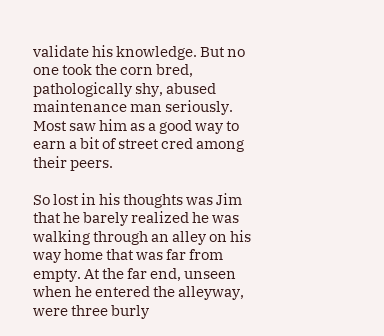validate his knowledge. But no one took the corn bred, pathologically shy, abused maintenance man seriously. Most saw him as a good way to earn a bit of street cred among their peers.

So lost in his thoughts was Jim that he barely realized he was walking through an alley on his way home that was far from empty. At the far end, unseen when he entered the alleyway, were three burly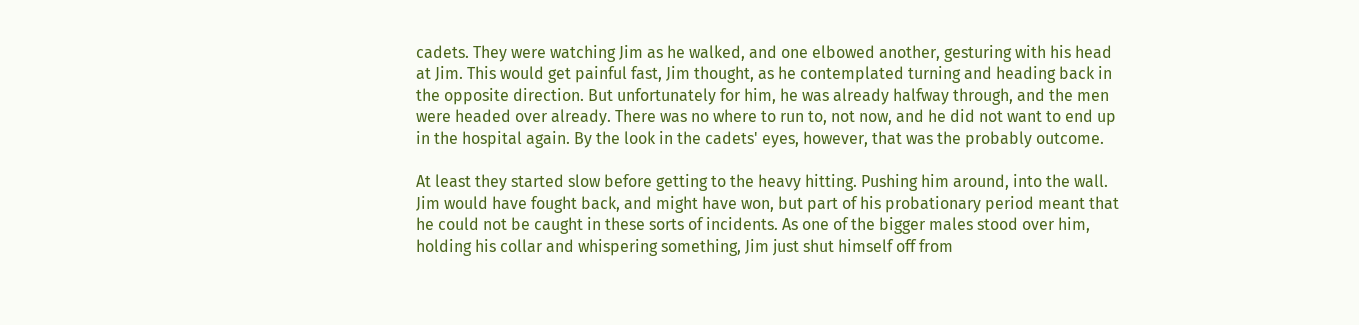cadets. They were watching Jim as he walked, and one elbowed another, gesturing with his head at Jim. This would get painful fast, Jim thought, as he contemplated turning and heading back in the opposite direction. But unfortunately for him, he was already halfway through, and the men were headed over already. There was no where to run to, not now, and he did not want to end up in the hospital again. By the look in the cadets' eyes, however, that was the probably outcome.

At least they started slow before getting to the heavy hitting. Pushing him around, into the wall. Jim would have fought back, and might have won, but part of his probationary period meant that he could not be caught in these sorts of incidents. As one of the bigger males stood over him, holding his collar and whispering something, Jim just shut himself off from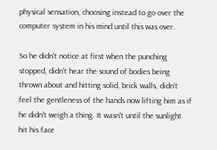physical sensation, choosing instead to go over the computer system in his mind until this was over.

So he didn't notice at first when the punching stopped, didn't hear the sound of bodies being thrown about and hitting solid, brick walls, didn't feel the gentleness of the hands now lifting him as if he didn't weigh a thing. It wasn't until the sunlight hit his face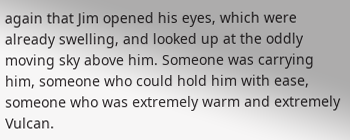again that Jim opened his eyes, which were already swelling, and looked up at the oddly moving sky above him. Someone was carrying him, someone who could hold him with ease, someone who was extremely warm and extremely Vulcan.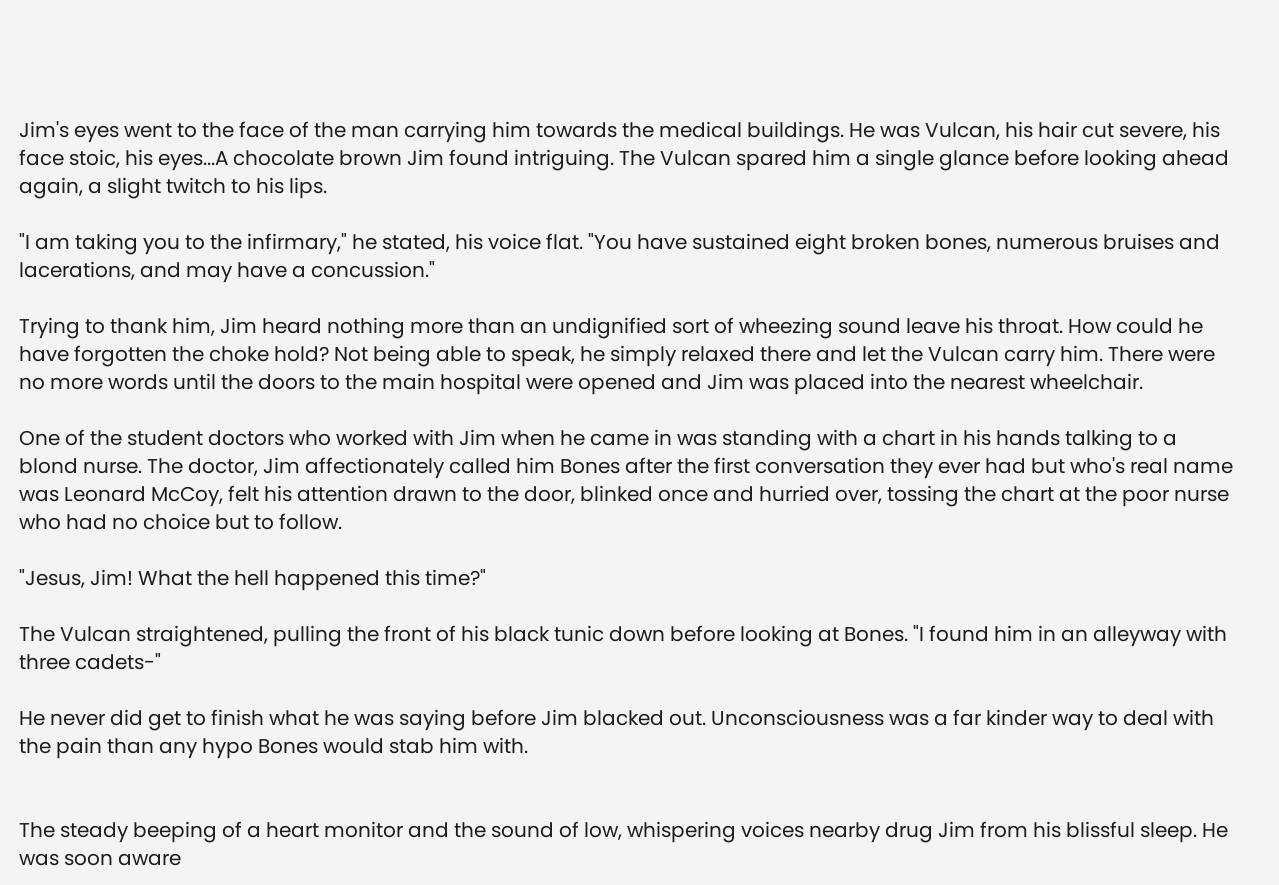Jim's eyes went to the face of the man carrying him towards the medical buildings. He was Vulcan, his hair cut severe, his face stoic, his eyes...A chocolate brown Jim found intriguing. The Vulcan spared him a single glance before looking ahead again, a slight twitch to his lips.

"I am taking you to the infirmary," he stated, his voice flat. "You have sustained eight broken bones, numerous bruises and lacerations, and may have a concussion."

Trying to thank him, Jim heard nothing more than an undignified sort of wheezing sound leave his throat. How could he have forgotten the choke hold? Not being able to speak, he simply relaxed there and let the Vulcan carry him. There were no more words until the doors to the main hospital were opened and Jim was placed into the nearest wheelchair.

One of the student doctors who worked with Jim when he came in was standing with a chart in his hands talking to a blond nurse. The doctor, Jim affectionately called him Bones after the first conversation they ever had but who's real name was Leonard McCoy, felt his attention drawn to the door, blinked once and hurried over, tossing the chart at the poor nurse who had no choice but to follow.

"Jesus, Jim! What the hell happened this time?"

The Vulcan straightened, pulling the front of his black tunic down before looking at Bones. "I found him in an alleyway with three cadets-"

He never did get to finish what he was saying before Jim blacked out. Unconsciousness was a far kinder way to deal with the pain than any hypo Bones would stab him with.


The steady beeping of a heart monitor and the sound of low, whispering voices nearby drug Jim from his blissful sleep. He was soon aware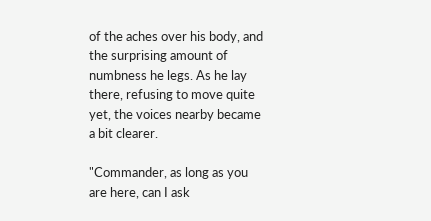of the aches over his body, and the surprising amount of numbness he legs. As he lay there, refusing to move quite yet, the voices nearby became a bit clearer.

"Commander, as long as you are here, can I ask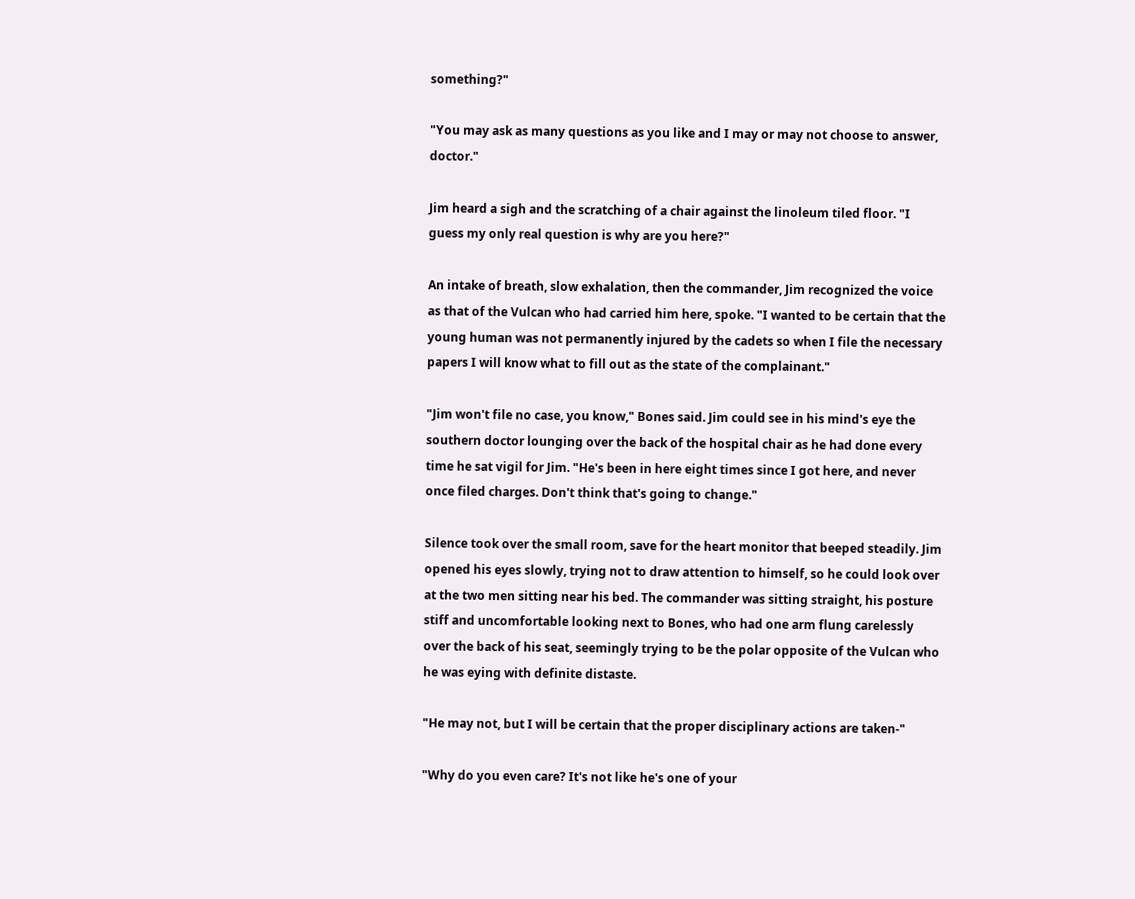something?"

"You may ask as many questions as you like and I may or may not choose to answer, doctor."

Jim heard a sigh and the scratching of a chair against the linoleum tiled floor. "I guess my only real question is why are you here?"

An intake of breath, slow exhalation, then the commander, Jim recognized the voice as that of the Vulcan who had carried him here, spoke. "I wanted to be certain that the young human was not permanently injured by the cadets so when I file the necessary papers I will know what to fill out as the state of the complainant."

"Jim won't file no case, you know," Bones said. Jim could see in his mind's eye the southern doctor lounging over the back of the hospital chair as he had done every time he sat vigil for Jim. "He's been in here eight times since I got here, and never once filed charges. Don't think that's going to change."

Silence took over the small room, save for the heart monitor that beeped steadily. Jim opened his eyes slowly, trying not to draw attention to himself, so he could look over at the two men sitting near his bed. The commander was sitting straight, his posture stiff and uncomfortable looking next to Bones, who had one arm flung carelessly over the back of his seat, seemingly trying to be the polar opposite of the Vulcan who he was eying with definite distaste.

"He may not, but I will be certain that the proper disciplinary actions are taken-"

"Why do you even care? It's not like he's one of your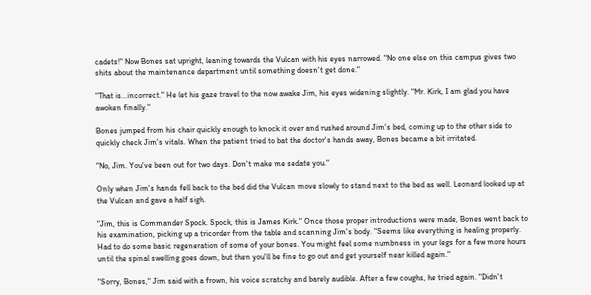cadets!" Now Bones sat upright, leaning towards the Vulcan with his eyes narrowed. "No one else on this campus gives two shits about the maintenance department until something doesn't get done."

"That is...incorrect." He let his gaze travel to the now awake Jim, his eyes widening slightly. "Mr. Kirk, I am glad you have awoken finally."

Bones jumped from his chair quickly enough to knock it over and rushed around Jim's bed, coming up to the other side to quickly check Jim's vitals. When the patient tried to bat the doctor's hands away, Bones became a bit irritated.

"No, Jim. You've been out for two days. Don't make me sedate you."

Only when Jim's hands fell back to the bed did the Vulcan move slowly to stand next to the bed as well. Leonard looked up at the Vulcan and gave a half sigh.

"Jim, this is Commander Spock. Spock, this is James Kirk." Once those proper introductions were made, Bones went back to his examination, picking up a tricorder from the table and scanning Jim's body. "Seems like everything is healing properly. Had to do some basic regeneration of some of your bones. You might feel some numbness in your legs for a few more hours until the spinal swelling goes down, but then you'll be fine to go out and get yourself near killed again."

"Sorry, Bones," Jim said with a frown, his voice scratchy and barely audible. After a few coughs, he tried again. "Didn't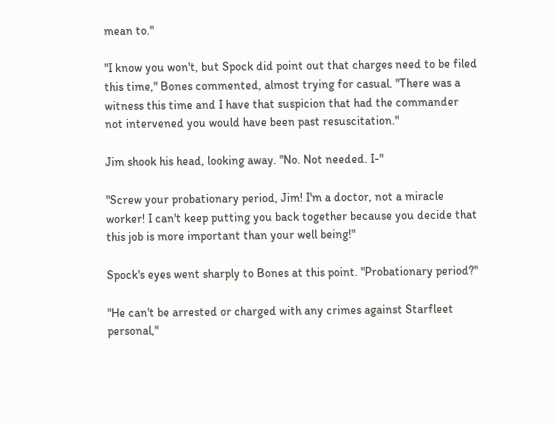mean to."

"I know you won't, but Spock did point out that charges need to be filed this time," Bones commented, almost trying for casual. "There was a witness this time and I have that suspicion that had the commander not intervened you would have been past resuscitation."

Jim shook his head, looking away. "No. Not needed. I-"

"Screw your probationary period, Jim! I'm a doctor, not a miracle worker! I can't keep putting you back together because you decide that this job is more important than your well being!"

Spock's eyes went sharply to Bones at this point. "Probationary period?"

"He can't be arrested or charged with any crimes against Starfleet personal,"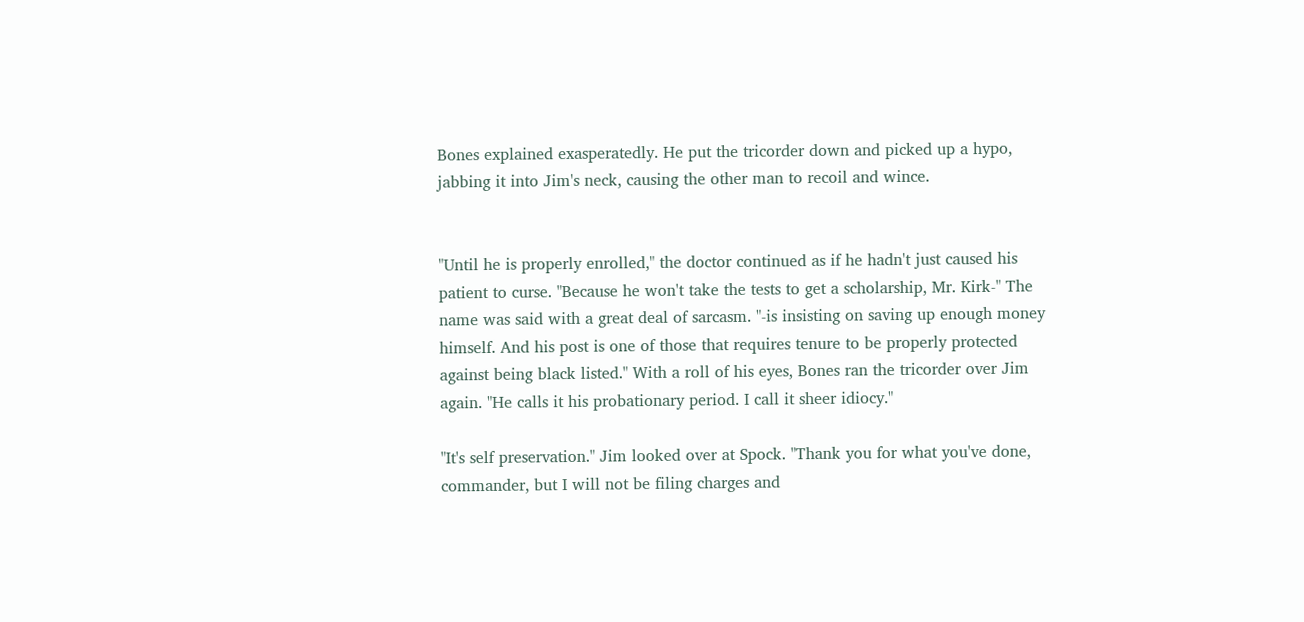Bones explained exasperatedly. He put the tricorder down and picked up a hypo, jabbing it into Jim's neck, causing the other man to recoil and wince.


"Until he is properly enrolled," the doctor continued as if he hadn't just caused his patient to curse. "Because he won't take the tests to get a scholarship, Mr. Kirk-" The name was said with a great deal of sarcasm. "-is insisting on saving up enough money himself. And his post is one of those that requires tenure to be properly protected against being black listed." With a roll of his eyes, Bones ran the tricorder over Jim again. "He calls it his probationary period. I call it sheer idiocy."

"It's self preservation." Jim looked over at Spock. "Thank you for what you've done, commander, but I will not be filing charges and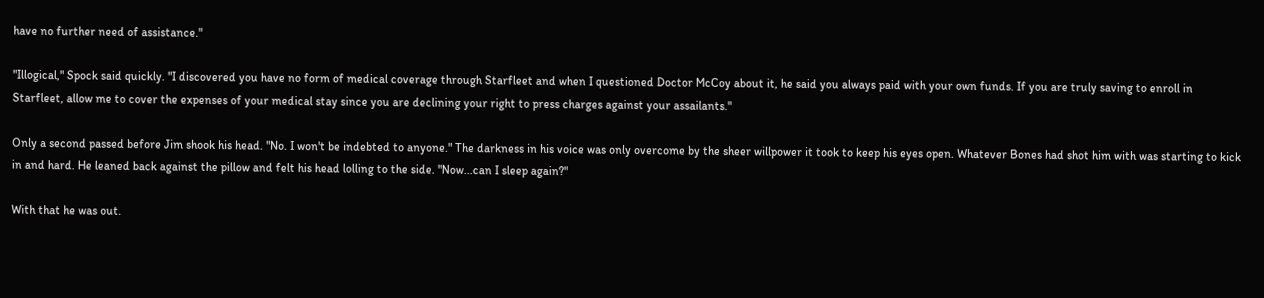have no further need of assistance."

"Illogical," Spock said quickly. "I discovered you have no form of medical coverage through Starfleet and when I questioned Doctor McCoy about it, he said you always paid with your own funds. If you are truly saving to enroll in Starfleet, allow me to cover the expenses of your medical stay since you are declining your right to press charges against your assailants."

Only a second passed before Jim shook his head. "No. I won't be indebted to anyone." The darkness in his voice was only overcome by the sheer willpower it took to keep his eyes open. Whatever Bones had shot him with was starting to kick in and hard. He leaned back against the pillow and felt his head lolling to the side. "Now...can I sleep again?"

With that he was out.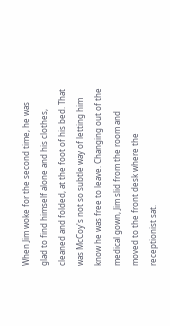When Jim woke for the second time, he was glad to find himself alone and his clothes, cleaned and folded, at the foot of his bed. That was McCoy's not so subtle way of letting him know he was free to leave. Changing out of the medical gown, Jim slid from the room and moved to the front desk where the receptionist sat.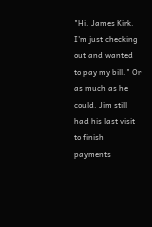"Hi. James Kirk. I'm just checking out and wanted to pay my bill." Or as much as he could. Jim still had his last visit to finish payments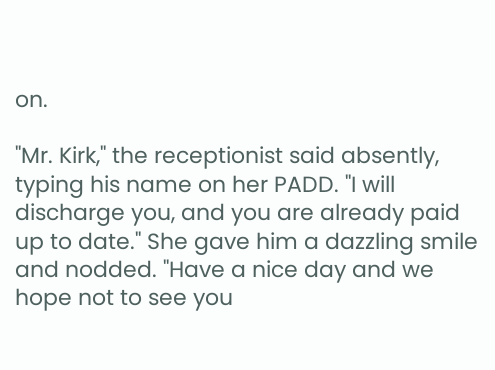on.

"Mr. Kirk," the receptionist said absently, typing his name on her PADD. "I will discharge you, and you are already paid up to date." She gave him a dazzling smile and nodded. "Have a nice day and we hope not to see you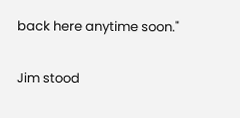back here anytime soon."

Jim stood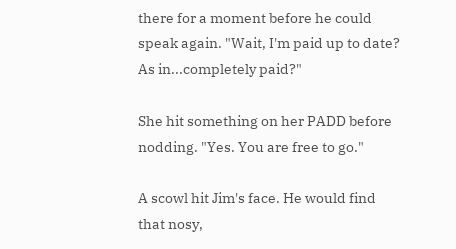there for a moment before he could speak again. "Wait, I'm paid up to date? As in...completely paid?"

She hit something on her PADD before nodding. "Yes. You are free to go."

A scowl hit Jim's face. He would find that nosy,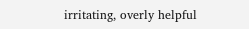irritating, overly helpful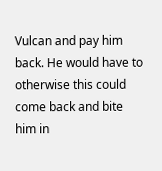Vulcan and pay him back. He would have to otherwise this could come back and bite him in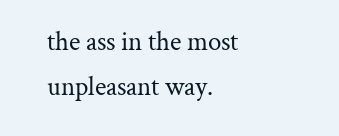the ass in the most unpleasant way.